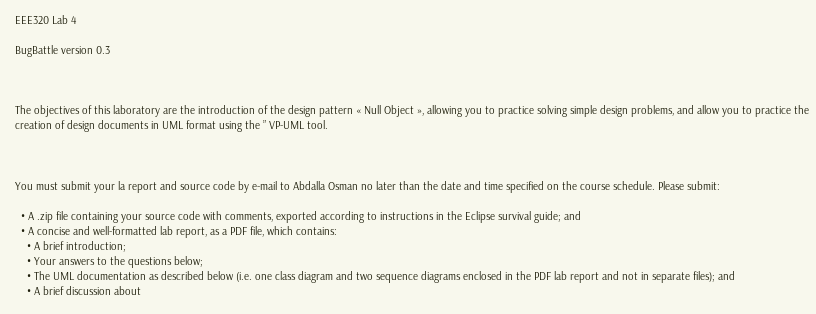EEE320 Lab 4

BugBattle version 0.3



The objectives of this laboratory are the introduction of the design pattern « Null Object », allowing you to practice solving simple design problems, and allow you to practice the creation of design documents in UML format using the ” VP-UML tool.



You must submit your la report and source code by e-mail to Abdalla Osman no later than the date and time specified on the course schedule. Please submit:

  • A .zip file containing your source code with comments, exported according to instructions in the Eclipse survival guide; and
  • A concise and well-formatted lab report, as a PDF file, which contains:
    • A brief introduction;
    • Your answers to the questions below;
    • The UML documentation as described below (i.e. one class diagram and two sequence diagrams enclosed in the PDF lab report and not in separate files); and
    • A brief discussion about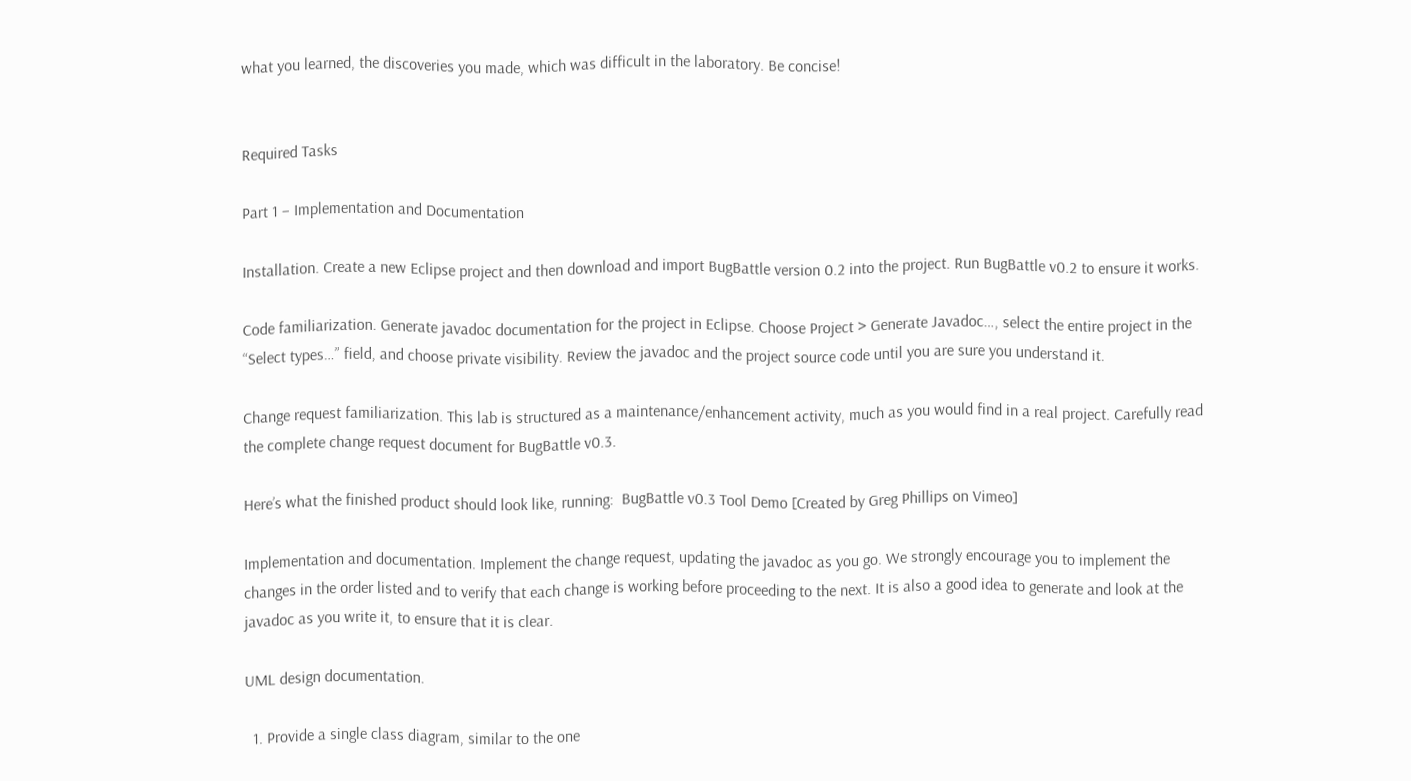what you learned, the discoveries you made, which was difficult in the laboratory. Be concise!


Required Tasks

Part 1 – Implementation and Documentation

Installation. Create a new Eclipse project and then download and import BugBattle version 0.2 into the project. Run BugBattle v0.2 to ensure it works.

Code familiarization. Generate javadoc documentation for the project in Eclipse. Choose Project > Generate Javadoc…, select the entire project in the “Select types…” field, and choose private visibility. Review the javadoc and the project source code until you are sure you understand it.

Change request familiarization. This lab is structured as a maintenance/enhancement activity, much as you would find in a real project. Carefully read the complete change request document for BugBattle v0.3.

Here’s what the finished product should look like, running:  BugBattle v0.3 Tool Demo [Created by Greg Phillips on Vimeo]

Implementation and documentation. Implement the change request, updating the javadoc as you go. We strongly encourage you to implement the changes in the order listed and to verify that each change is working before proceeding to the next. It is also a good idea to generate and look at the javadoc as you write it, to ensure that it is clear.

UML design documentation.

  1. Provide a single class diagram, similar to the one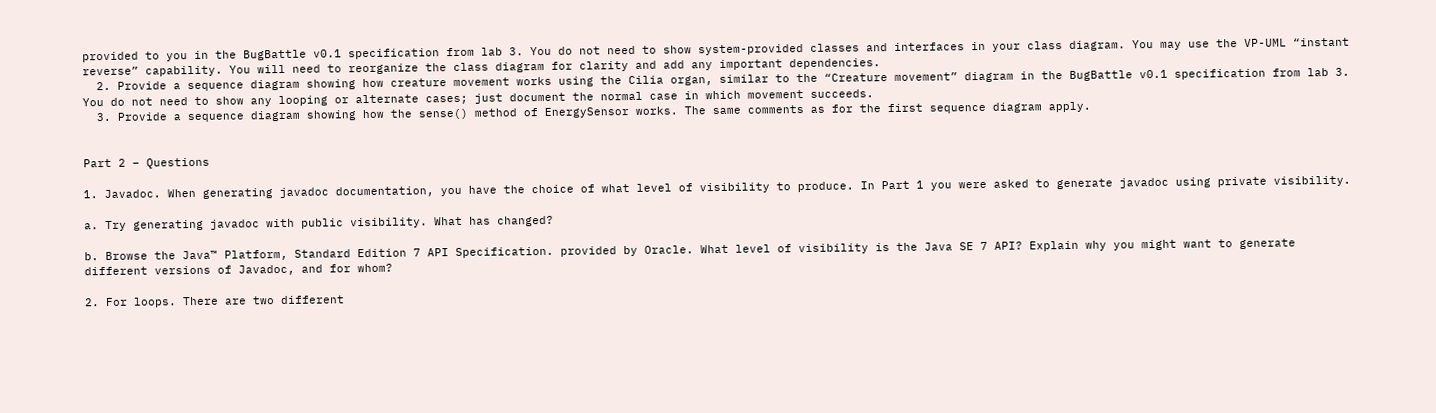provided to you in the BugBattle v0.1 specification from lab 3. You do not need to show system-provided classes and interfaces in your class diagram. You may use the VP-UML “instant reverse” capability. You will need to reorganize the class diagram for clarity and add any important dependencies.
  2. Provide a sequence diagram showing how creature movement works using the Cilia organ, similar to the “Creature movement” diagram in the BugBattle v0.1 specification from lab 3. You do not need to show any looping or alternate cases; just document the normal case in which movement succeeds.
  3. Provide a sequence diagram showing how the sense() method of EnergySensor works. The same comments as for the first sequence diagram apply.


Part 2 – Questions

1. Javadoc. When generating javadoc documentation, you have the choice of what level of visibility to produce. In Part 1 you were asked to generate javadoc using private visibility.

a. Try generating javadoc with public visibility. What has changed?

b. Browse the Java™ Platform, Standard Edition 7 API Specification. provided by Oracle. What level of visibility is the Java SE 7 API? Explain why you might want to generate different versions of Javadoc, and for whom?

2. For loops. There are two different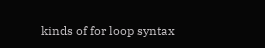kinds of for loop syntax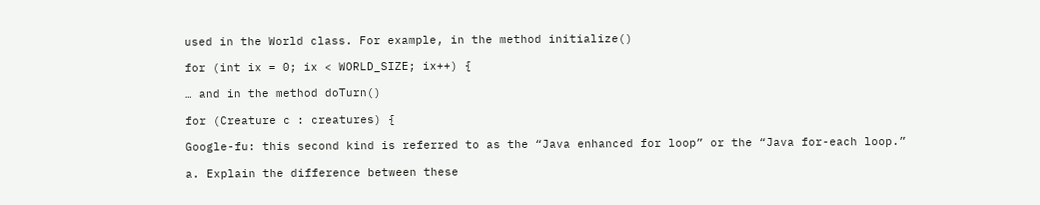used in the World class. For example, in the method initialize()

for (int ix = 0; ix < WORLD_SIZE; ix++) {

… and in the method doTurn()

for (Creature c : creatures) {

Google-fu: this second kind is referred to as the “Java enhanced for loop” or the “Java for-each loop.”

a. Explain the difference between these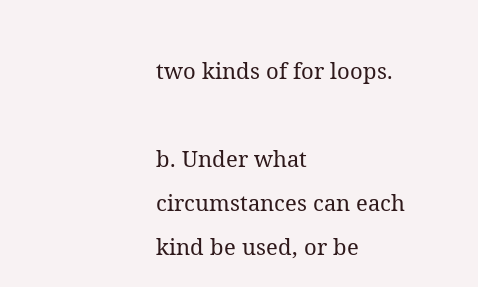two kinds of for loops.

b. Under what circumstances can each kind be used, or be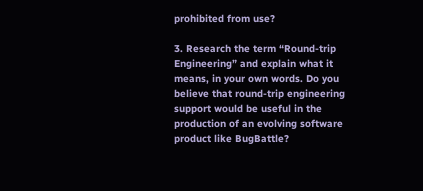prohibited from use?

3. Research the term “Round-trip Engineering” and explain what it means, in your own words. Do you believe that round-trip engineering support would be useful in the production of an evolving software product like BugBattle?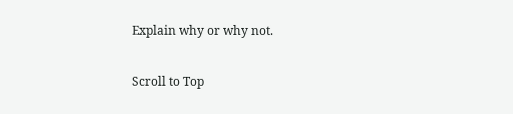Explain why or why not.

Scroll to Top